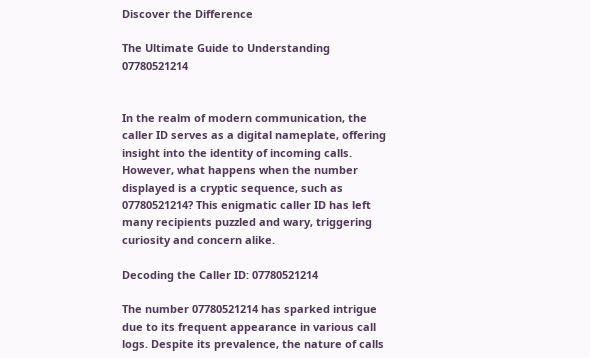Discover the Difference

The Ultimate Guide to Understanding 07780521214


In the realm of modern communication, the caller ID serves as a digital nameplate, offering insight into the identity of incoming calls. However, what happens when the number displayed is a cryptic sequence, such as 07780521214? This enigmatic caller ID has left many recipients puzzled and wary, triggering curiosity and concern alike.

Decoding the Caller ID: 07780521214

The number 07780521214 has sparked intrigue due to its frequent appearance in various call logs. Despite its prevalence, the nature of calls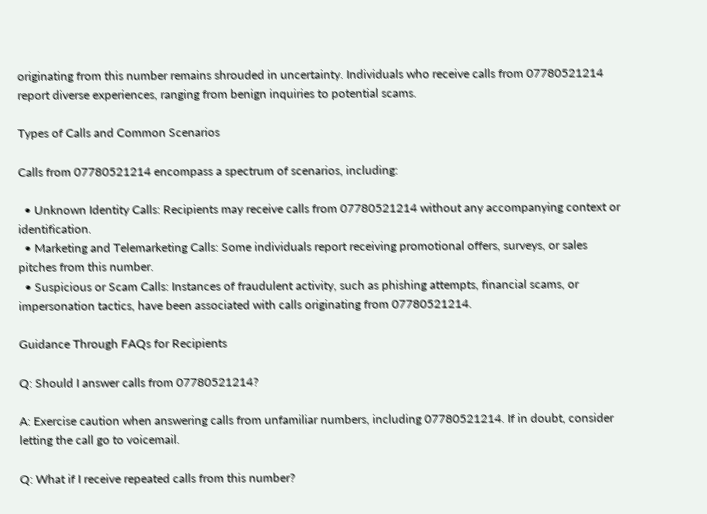originating from this number remains shrouded in uncertainty. Individuals who receive calls from 07780521214 report diverse experiences, ranging from benign inquiries to potential scams.

Types of Calls and Common Scenarios

Calls from 07780521214 encompass a spectrum of scenarios, including:

  • Unknown Identity Calls: Recipients may receive calls from 07780521214 without any accompanying context or identification.
  • Marketing and Telemarketing Calls: Some individuals report receiving promotional offers, surveys, or sales pitches from this number.
  • Suspicious or Scam Calls: Instances of fraudulent activity, such as phishing attempts, financial scams, or impersonation tactics, have been associated with calls originating from 07780521214.

Guidance Through FAQs for Recipients

Q: Should I answer calls from 07780521214?

A: Exercise caution when answering calls from unfamiliar numbers, including 07780521214. If in doubt, consider letting the call go to voicemail.

Q: What if I receive repeated calls from this number?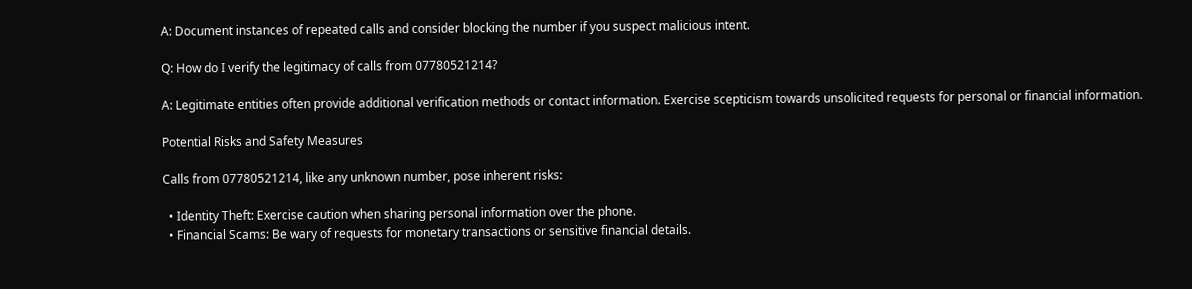A: Document instances of repeated calls and consider blocking the number if you suspect malicious intent.

Q: How do I verify the legitimacy of calls from 07780521214?

A: Legitimate entities often provide additional verification methods or contact information. Exercise scepticism towards unsolicited requests for personal or financial information.

Potential Risks and Safety Measures

Calls from 07780521214, like any unknown number, pose inherent risks:

  • Identity Theft: Exercise caution when sharing personal information over the phone.
  • Financial Scams: Be wary of requests for monetary transactions or sensitive financial details.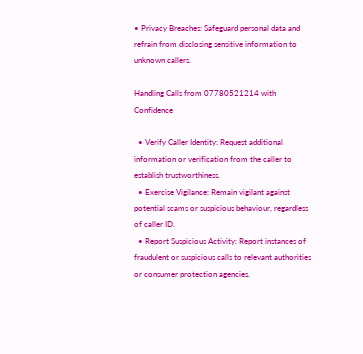• Privacy Breaches: Safeguard personal data and refrain from disclosing sensitive information to unknown callers.

Handling Calls from 07780521214 with Confidence

  • Verify Caller Identity: Request additional information or verification from the caller to establish trustworthiness.
  • Exercise Vigilance: Remain vigilant against potential scams or suspicious behaviour, regardless of caller ID.
  • Report Suspicious Activity: Report instances of fraudulent or suspicious calls to relevant authorities or consumer protection agencies.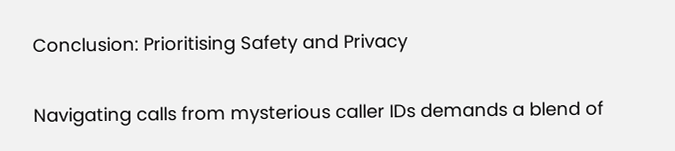Conclusion: Prioritising Safety and Privacy

Navigating calls from mysterious caller IDs demands a blend of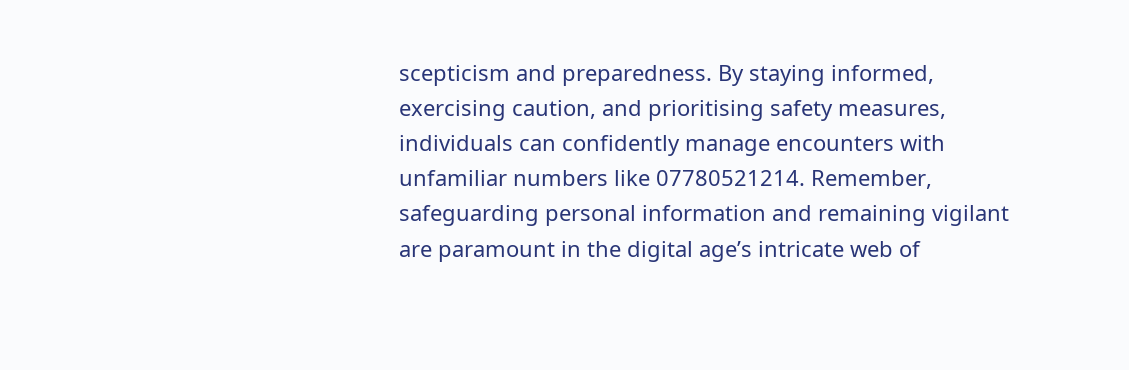scepticism and preparedness. By staying informed, exercising caution, and prioritising safety measures, individuals can confidently manage encounters with unfamiliar numbers like 07780521214. Remember, safeguarding personal information and remaining vigilant are paramount in the digital age’s intricate web of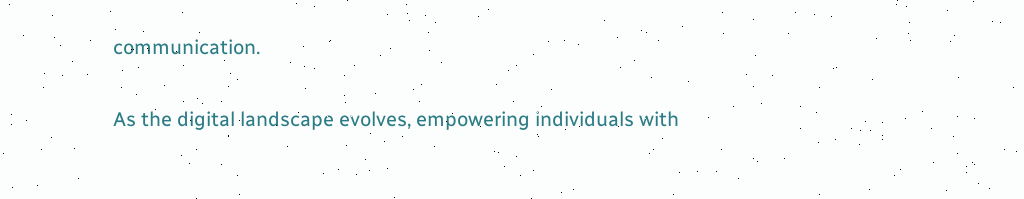communication.

As the digital landscape evolves, empowering individuals with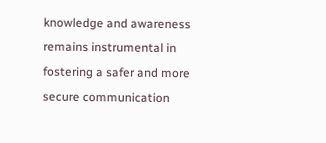knowledge and awareness remains instrumental in fostering a safer and more secure communication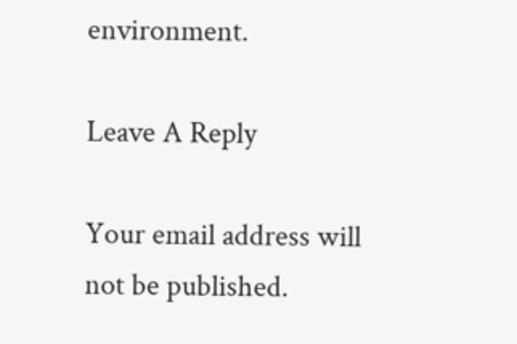environment.

Leave A Reply

Your email address will not be published.